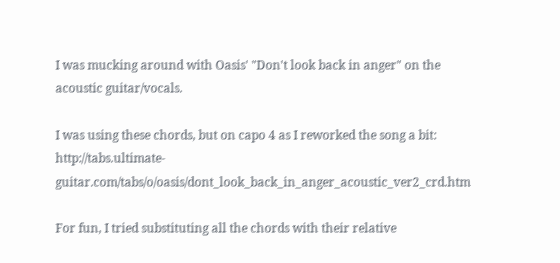I was mucking around with Oasis' "Don't look back in anger" on the acoustic guitar/vocals.

I was using these chords, but on capo 4 as I reworked the song a bit: http://tabs.ultimate-guitar.com/tabs/o/oasis/dont_look_back_in_anger_acoustic_ver2_crd.htm

For fun, I tried substituting all the chords with their relative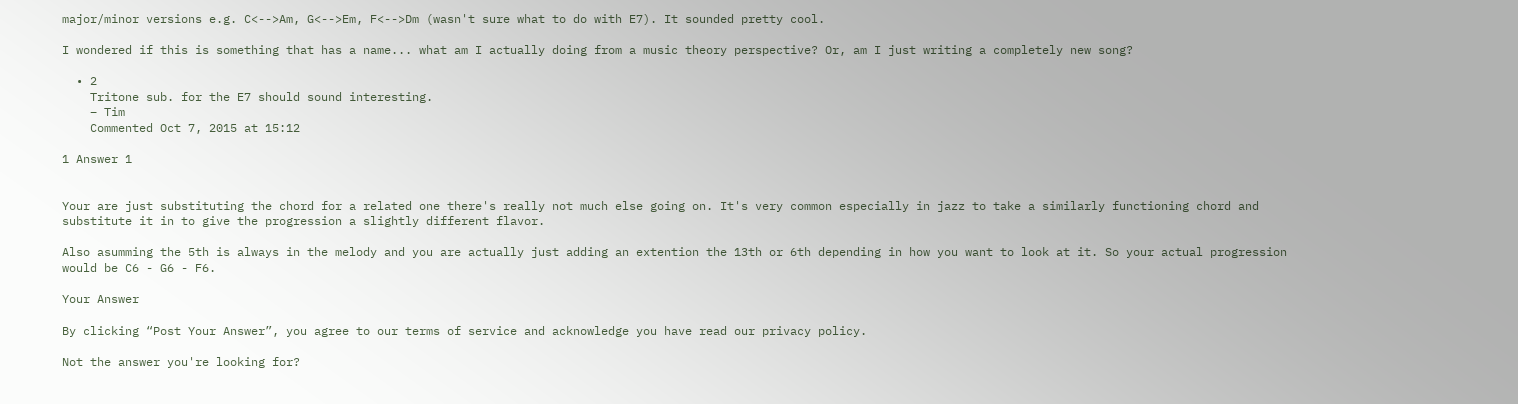major/minor versions e.g. C<-->Am, G<-->Em, F<-->Dm (wasn't sure what to do with E7). It sounded pretty cool.

I wondered if this is something that has a name... what am I actually doing from a music theory perspective? Or, am I just writing a completely new song?

  • 2
    Tritone sub. for the E7 should sound interesting.
    – Tim
    Commented Oct 7, 2015 at 15:12

1 Answer 1


Your are just substituting the chord for a related one there's really not much else going on. It's very common especially in jazz to take a similarly functioning chord and substitute it in to give the progression a slightly different flavor.

Also asumming the 5th is always in the melody and you are actually just adding an extention the 13th or 6th depending in how you want to look at it. So your actual progression would be C6 - G6 - F6.

Your Answer

By clicking “Post Your Answer”, you agree to our terms of service and acknowledge you have read our privacy policy.

Not the answer you're looking for?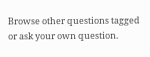Browse other questions tagged or ask your own question.